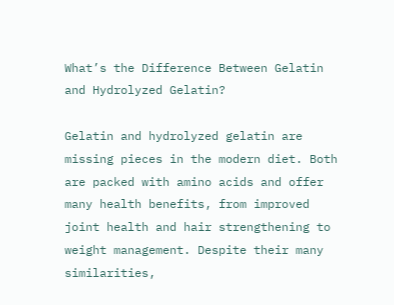What’s the Difference Between Gelatin and Hydrolyzed Gelatin?

Gelatin and hydrolyzed gelatin are missing pieces in the modern diet. Both are packed with amino acids and offer many health benefits, from improved joint health and hair strengthening to weight management. Despite their many similarities,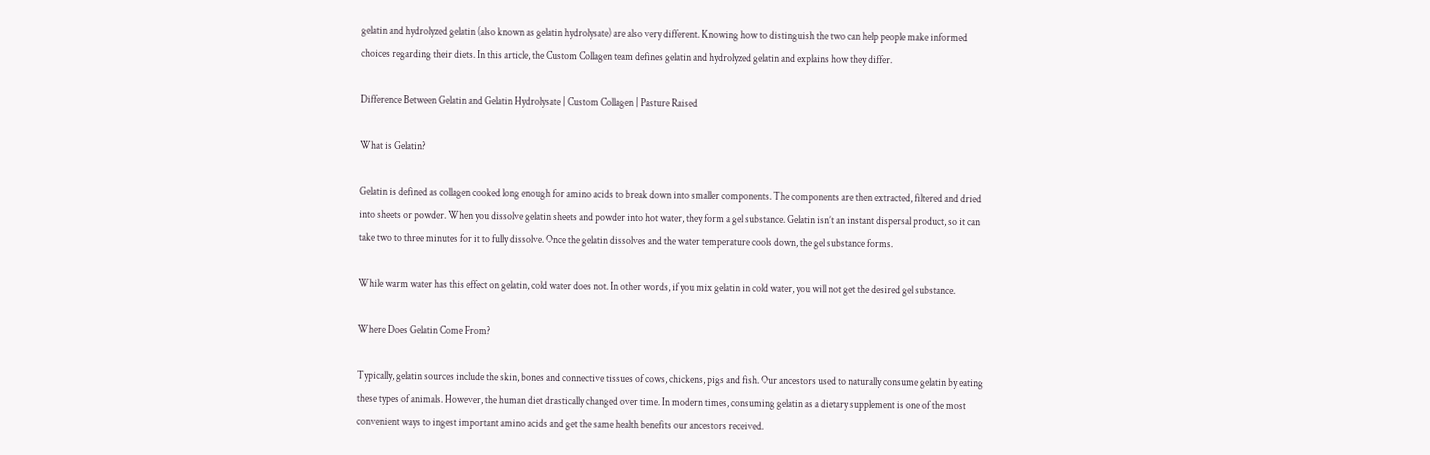gelatin and hydrolyzed gelatin (also known as gelatin hydrolysate) are also very different. Knowing how to distinguish the two can help people make informed choices regarding their diets. In this article, the Custom Collagen team defines gelatin and hydrolyzed gelatin and explains how they differ.

Difference Between Gelatin and Gelatin Hydrolysate | Custom Collagen | Pasture Raised

What is Gelatin?

Gelatin is defined as collagen cooked long enough for amino acids to break down into smaller components. The components are then extracted, filtered and dried into sheets or powder. When you dissolve gelatin sheets and powder into hot water, they form a gel substance. Gelatin isn’t an instant dispersal product, so it can take two to three minutes for it to fully dissolve. Once the gelatin dissolves and the water temperature cools down, the gel substance forms.

While warm water has this effect on gelatin, cold water does not. In other words, if you mix gelatin in cold water, you will not get the desired gel substance.

Where Does Gelatin Come From?

Typically, gelatin sources include the skin, bones and connective tissues of cows, chickens, pigs and fish. Our ancestors used to naturally consume gelatin by eating these types of animals. However, the human diet drastically changed over time. In modern times, consuming gelatin as a dietary supplement is one of the most convenient ways to ingest important amino acids and get the same health benefits our ancestors received.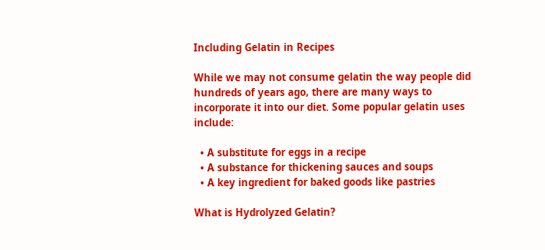Including Gelatin in Recipes

While we may not consume gelatin the way people did hundreds of years ago, there are many ways to incorporate it into our diet. Some popular gelatin uses include:

  • A substitute for eggs in a recipe
  • A substance for thickening sauces and soups
  • A key ingredient for baked goods like pastries

What is Hydrolyzed Gelatin?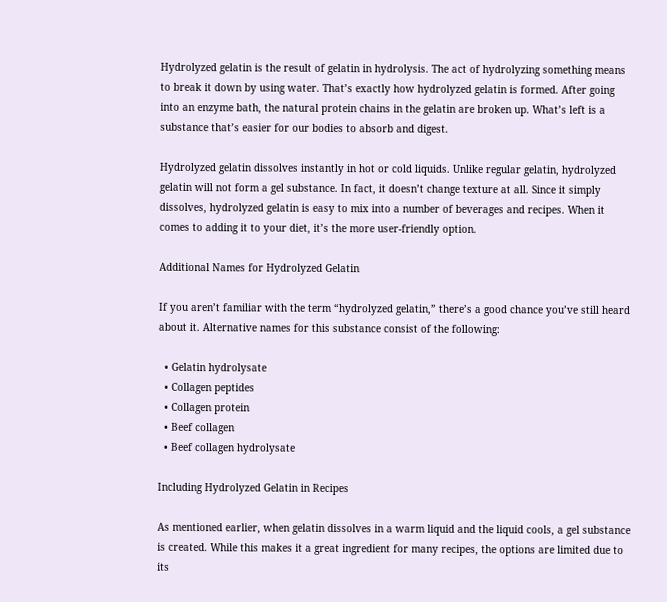Hydrolyzed gelatin is the result of gelatin in hydrolysis. The act of hydrolyzing something means to break it down by using water. That’s exactly how hydrolyzed gelatin is formed. After going into an enzyme bath, the natural protein chains in the gelatin are broken up. What’s left is a substance that’s easier for our bodies to absorb and digest.

Hydrolyzed gelatin dissolves instantly in hot or cold liquids. Unlike regular gelatin, hydrolyzed gelatin will not form a gel substance. In fact, it doesn’t change texture at all. Since it simply dissolves, hydrolyzed gelatin is easy to mix into a number of beverages and recipes. When it comes to adding it to your diet, it’s the more user-friendly option.

Additional Names for Hydrolyzed Gelatin

If you aren’t familiar with the term “hydrolyzed gelatin,” there’s a good chance you’ve still heard about it. Alternative names for this substance consist of the following:

  • Gelatin hydrolysate
  • Collagen peptides
  • Collagen protein
  • Beef collagen
  • Beef collagen hydrolysate

Including Hydrolyzed Gelatin in Recipes

As mentioned earlier, when gelatin dissolves in a warm liquid and the liquid cools, a gel substance is created. While this makes it a great ingredient for many recipes, the options are limited due to its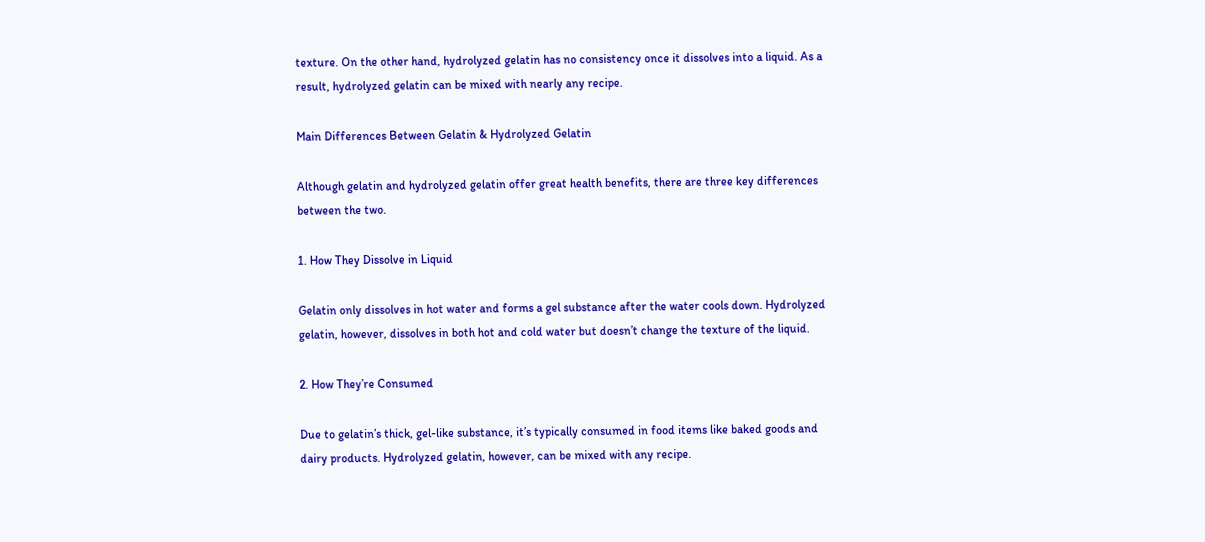texture. On the other hand, hydrolyzed gelatin has no consistency once it dissolves into a liquid. As a result, hydrolyzed gelatin can be mixed with nearly any recipe.

Main Differences Between Gelatin & Hydrolyzed Gelatin

Although gelatin and hydrolyzed gelatin offer great health benefits, there are three key differences between the two.

1. How They Dissolve in Liquid

Gelatin only dissolves in hot water and forms a gel substance after the water cools down. Hydrolyzed gelatin, however, dissolves in both hot and cold water but doesn’t change the texture of the liquid.

2. How They’re Consumed

Due to gelatin’s thick, gel-like substance, it’s typically consumed in food items like baked goods and dairy products. Hydrolyzed gelatin, however, can be mixed with any recipe.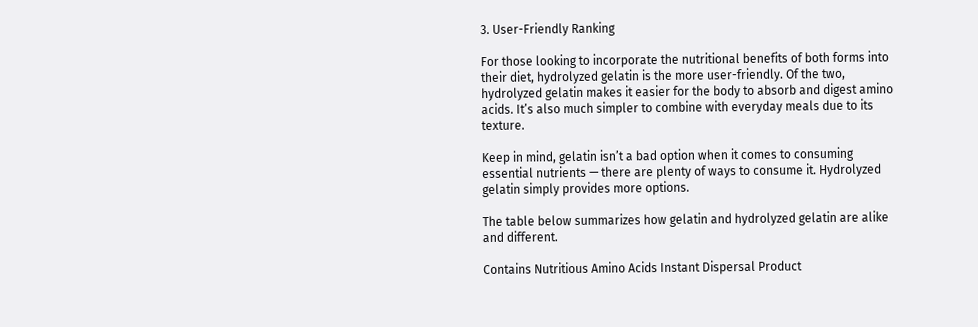3. User-Friendly Ranking

For those looking to incorporate the nutritional benefits of both forms into their diet, hydrolyzed gelatin is the more user-friendly. Of the two, hydrolyzed gelatin makes it easier for the body to absorb and digest amino acids. It’s also much simpler to combine with everyday meals due to its texture.

Keep in mind, gelatin isn’t a bad option when it comes to consuming essential nutrients — there are plenty of ways to consume it. Hydrolyzed gelatin simply provides more options.

The table below summarizes how gelatin and hydrolyzed gelatin are alike and different.

Contains Nutritious Amino Acids Instant Dispersal Product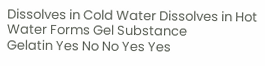Dissolves in Cold Water Dissolves in Hot Water Forms Gel Substance
Gelatin Yes No No Yes Yes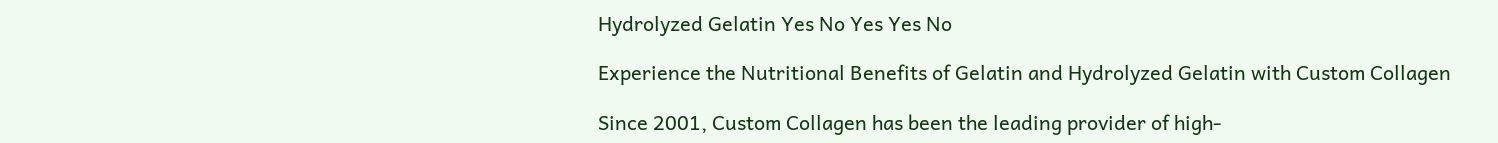Hydrolyzed Gelatin Yes No Yes Yes No

Experience the Nutritional Benefits of Gelatin and Hydrolyzed Gelatin with Custom Collagen

Since 2001, Custom Collagen has been the leading provider of high-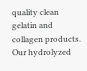quality clean gelatin and collagen products. Our hydrolyzed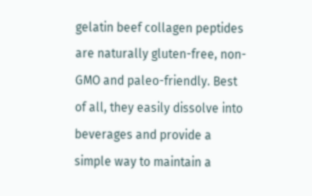gelatin beef collagen peptides are naturally gluten-free, non-GMO and paleo-friendly. Best of all, they easily dissolve into beverages and provide a simple way to maintain a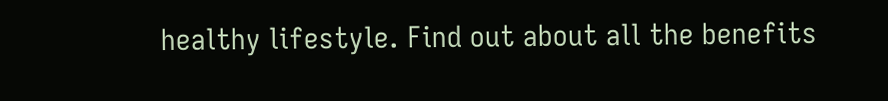healthy lifestyle. Find out about all the benefits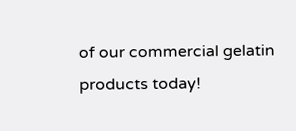of our commercial gelatin products today!